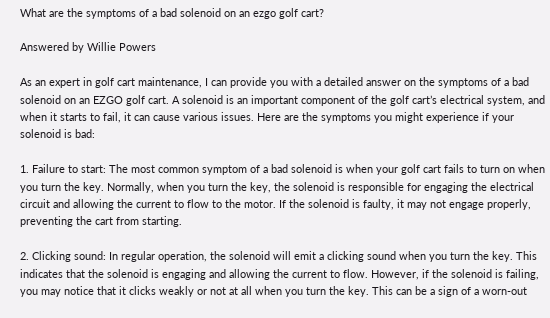What are the symptoms of a bad solenoid on an ezgo golf cart?

Answered by Willie Powers

As an expert in golf cart maintenance, I can provide you with a detailed answer on the symptoms of a bad solenoid on an EZGO golf cart. A solenoid is an important component of the golf cart’s electrical system, and when it starts to fail, it can cause various issues. Here are the symptoms you might experience if your solenoid is bad:

1. Failure to start: The most common symptom of a bad solenoid is when your golf cart fails to turn on when you turn the key. Normally, when you turn the key, the solenoid is responsible for engaging the electrical circuit and allowing the current to flow to the motor. If the solenoid is faulty, it may not engage properly, preventing the cart from starting.

2. Clicking sound: In regular operation, the solenoid will emit a clicking sound when you turn the key. This indicates that the solenoid is engaging and allowing the current to flow. However, if the solenoid is failing, you may notice that it clicks weakly or not at all when you turn the key. This can be a sign of a worn-out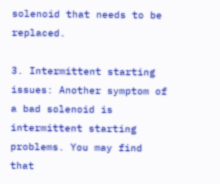solenoid that needs to be replaced.

3. Intermittent starting issues: Another symptom of a bad solenoid is intermittent starting problems. You may find that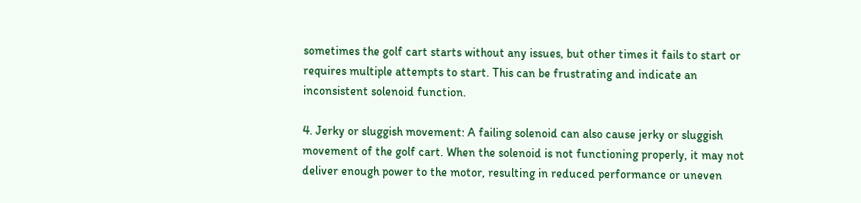sometimes the golf cart starts without any issues, but other times it fails to start or requires multiple attempts to start. This can be frustrating and indicate an inconsistent solenoid function.

4. Jerky or sluggish movement: A failing solenoid can also cause jerky or sluggish movement of the golf cart. When the solenoid is not functioning properly, it may not deliver enough power to the motor, resulting in reduced performance or uneven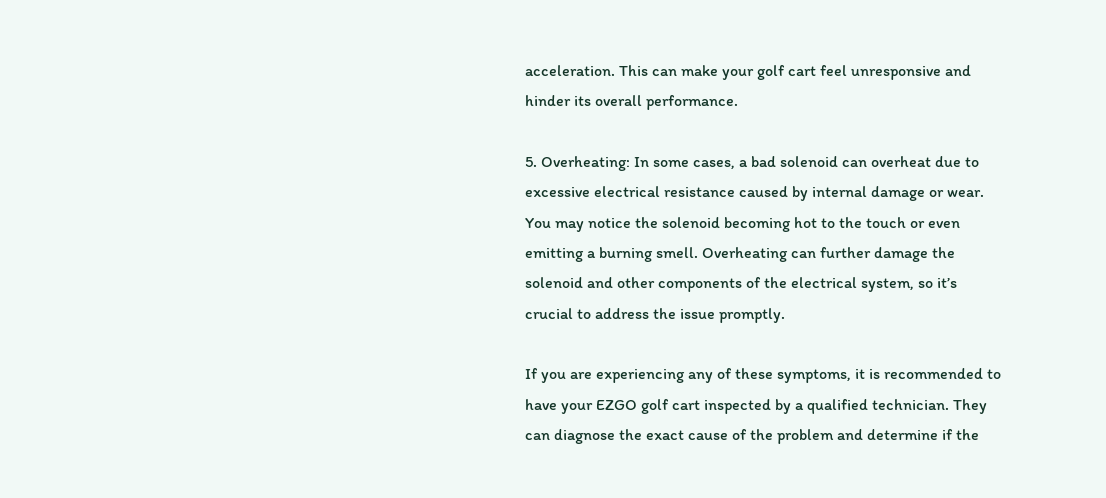acceleration. This can make your golf cart feel unresponsive and hinder its overall performance.

5. Overheating: In some cases, a bad solenoid can overheat due to excessive electrical resistance caused by internal damage or wear. You may notice the solenoid becoming hot to the touch or even emitting a burning smell. Overheating can further damage the solenoid and other components of the electrical system, so it’s crucial to address the issue promptly.

If you are experiencing any of these symptoms, it is recommended to have your EZGO golf cart inspected by a qualified technician. They can diagnose the exact cause of the problem and determine if the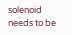solenoid needs to be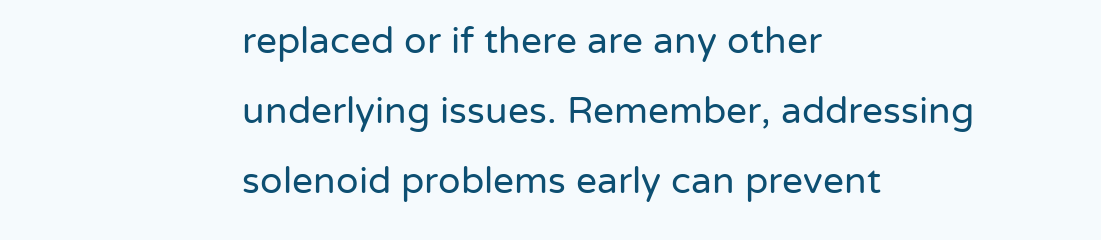replaced or if there are any other underlying issues. Remember, addressing solenoid problems early can prevent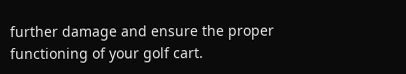further damage and ensure the proper functioning of your golf cart.